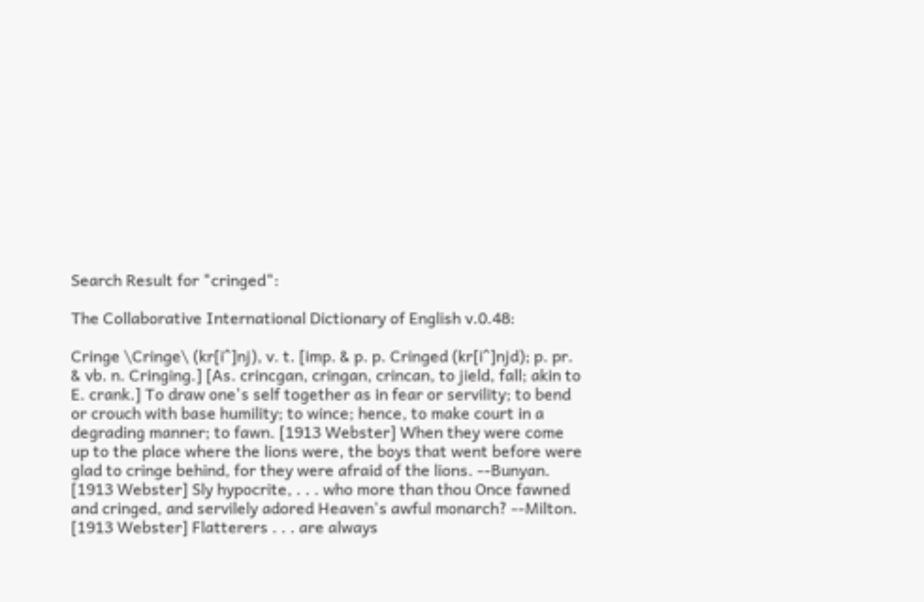Search Result for "cringed":

The Collaborative International Dictionary of English v.0.48:

Cringe \Cringe\ (kr[i^]nj), v. t. [imp. & p. p. Cringed (kr[i^]njd); p. pr. & vb. n. Cringing.] [As. crincgan, cringan, crincan, to jield, fall; akin to E. crank.] To draw one's self together as in fear or servility; to bend or crouch with base humility; to wince; hence, to make court in a degrading manner; to fawn. [1913 Webster] When they were come up to the place where the lions were, the boys that went before were glad to cringe behind, for they were afraid of the lions. --Bunyan. [1913 Webster] Sly hypocrite, . . . who more than thou Once fawned and cringed, and servilely adored Heaven's awful monarch? --Milton. [1913 Webster] Flatterers . . . are always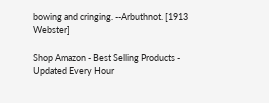bowing and cringing. --Arbuthnot. [1913 Webster]

Shop Amazon - Best Selling Products - Updated Every Hour